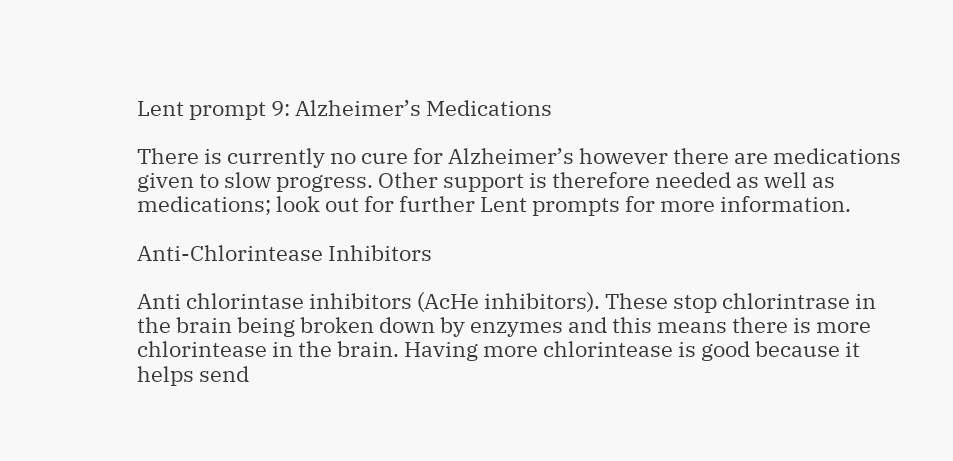Lent prompt 9: Alzheimer’s Medications

There is currently no cure for Alzheimer’s however there are medications given to slow progress. Other support is therefore needed as well as medications; look out for further Lent prompts for more information.

Anti-Chlorintease Inhibitors

Anti chlorintase inhibitors (AcHe inhibitors). These stop chlorintrase in the brain being broken down by enzymes and this means there is more chlorintease in the brain. Having more chlorintease is good because it helps send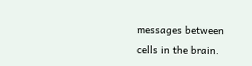messages between cells in the brain.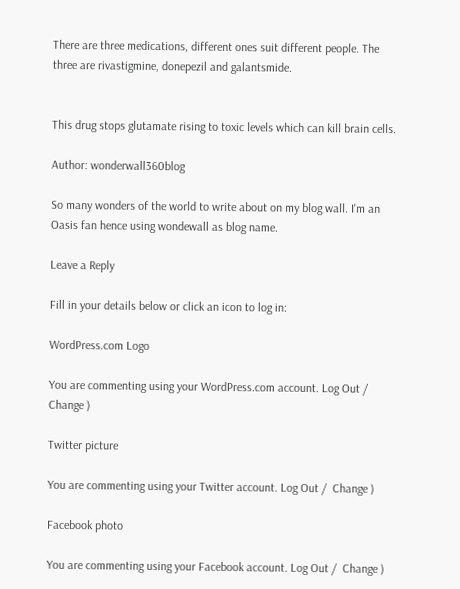There are three medications, different ones suit different people. The three are rivastigmine, donepezil and galantsmide.


This drug stops glutamate rising to toxic levels which can kill brain cells.

Author: wonderwall360blog

So many wonders of the world to write about on my blog wall. I'm an Oasis fan hence using wondewall as blog name.

Leave a Reply

Fill in your details below or click an icon to log in:

WordPress.com Logo

You are commenting using your WordPress.com account. Log Out /  Change )

Twitter picture

You are commenting using your Twitter account. Log Out /  Change )

Facebook photo

You are commenting using your Facebook account. Log Out /  Change )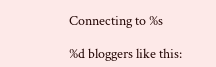Connecting to %s

%d bloggers like this: